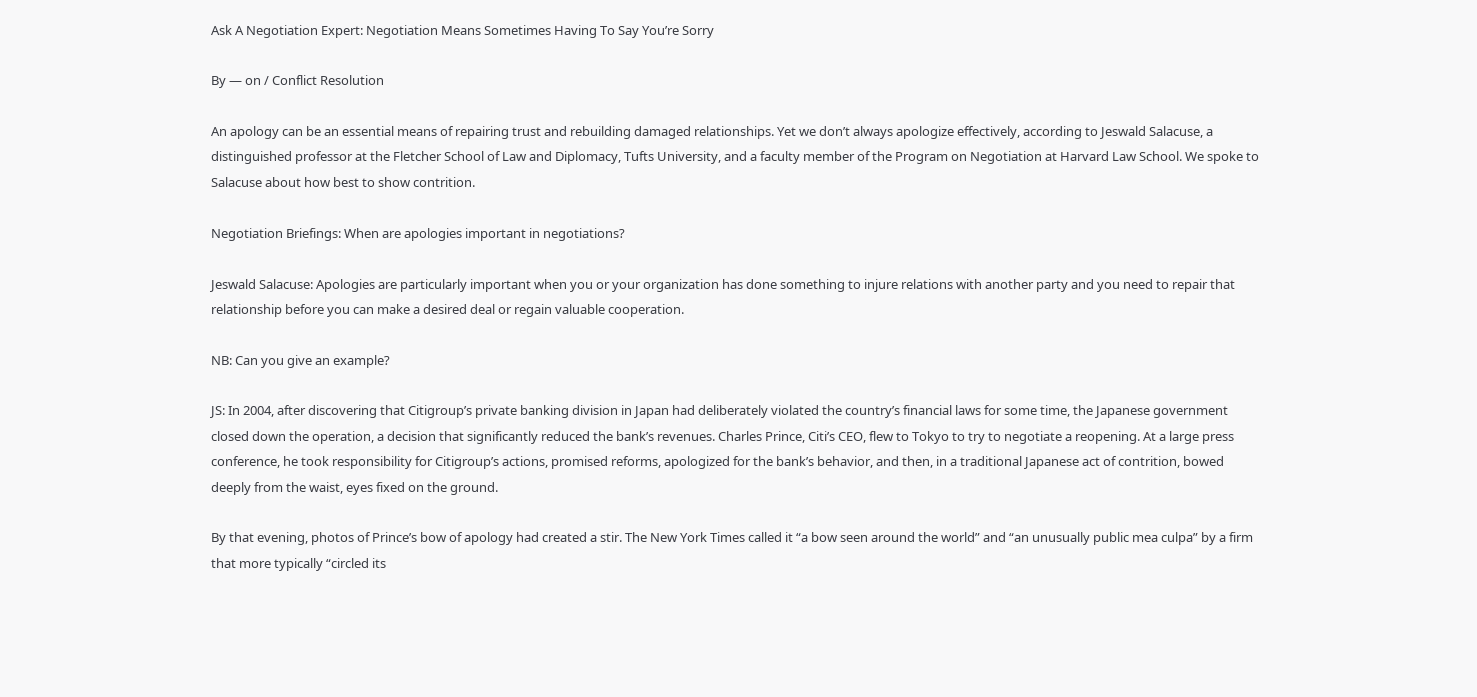Ask A Negotiation Expert: Negotiation Means Sometimes Having To Say You’re Sorry

By — on / Conflict Resolution

An apology can be an essential means of repairing trust and rebuilding damaged relationships. Yet we don’t always apologize effectively, according to Jeswald Salacuse, a distinguished professor at the Fletcher School of Law and Diplomacy, Tufts University, and a faculty member of the Program on Negotiation at Harvard Law School. We spoke to Salacuse about how best to show contrition.

Negotiation Briefings: When are apologies important in negotiations?

Jeswald Salacuse: Apologies are particularly important when you or your organization has done something to injure relations with another party and you need to repair that relationship before you can make a desired deal or regain valuable cooperation.

NB: Can you give an example?

JS: In 2004, after discovering that Citigroup’s private banking division in Japan had deliberately violated the country’s financial laws for some time, the Japanese government closed down the operation, a decision that significantly reduced the bank’s revenues. Charles Prince, Citi’s CEO, flew to Tokyo to try to negotiate a reopening. At a large press conference, he took responsibility for Citigroup’s actions, promised reforms, apologized for the bank’s behavior, and then, in a traditional Japanese act of contrition, bowed deeply from the waist, eyes fixed on the ground.

By that evening, photos of Prince’s bow of apology had created a stir. The New York Times called it “a bow seen around the world” and “an unusually public mea culpa” by a firm that more typically “circled its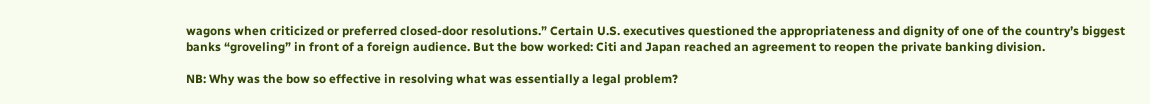wagons when criticized or preferred closed-door resolutions.” Certain U.S. executives questioned the appropriateness and dignity of one of the country’s biggest banks “groveling” in front of a foreign audience. But the bow worked: Citi and Japan reached an agreement to reopen the private banking division.

NB: Why was the bow so effective in resolving what was essentially a legal problem?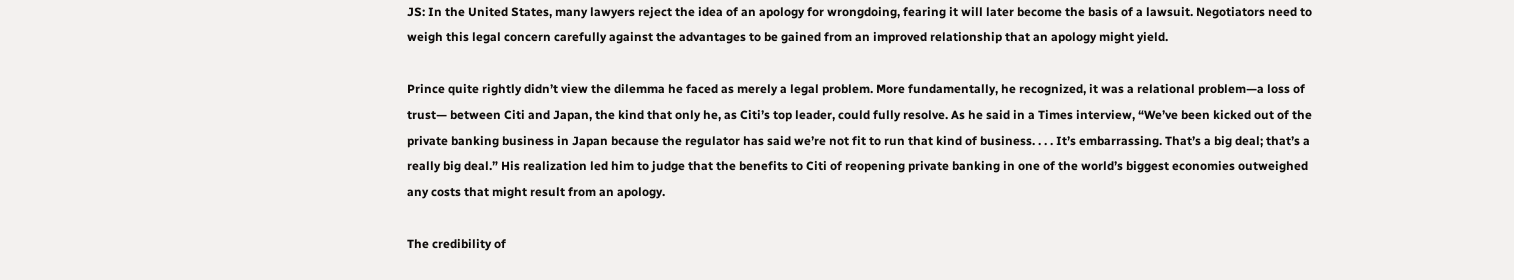JS: In the United States, many lawyers reject the idea of an apology for wrongdoing, fearing it will later become the basis of a lawsuit. Negotiators need to weigh this legal concern carefully against the advantages to be gained from an improved relationship that an apology might yield.

Prince quite rightly didn’t view the dilemma he faced as merely a legal problem. More fundamentally, he recognized, it was a relational problem—a loss of trust— between Citi and Japan, the kind that only he, as Citi’s top leader, could fully resolve. As he said in a Times interview, “We’ve been kicked out of the private banking business in Japan because the regulator has said we’re not fit to run that kind of business. . . . It’s embarrassing. That’s a big deal; that’s a really big deal.” His realization led him to judge that the benefits to Citi of reopening private banking in one of the world’s biggest economies outweighed any costs that might result from an apology.

The credibility of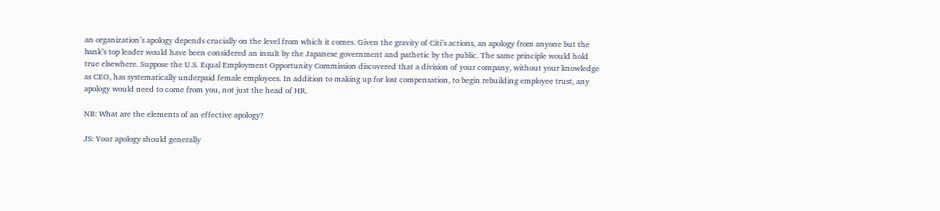an organization’s apology depends crucially on the level from which it comes. Given the gravity of Citi’s actions, an apology from anyone but the bank’s top leader would have been considered an insult by the Japanese government and pathetic by the public. The same principle would hold true elsewhere. Suppose the U.S. Equal Employment Opportunity Commission discovered that a division of your company, without your knowledge as CEO, has systematically underpaid female employees. In addition to making up for lost compensation, to begin rebuilding employee trust, any apology would need to come from you, not just the head of HR.

NB: What are the elements of an effective apology?

JS: Your apology should generally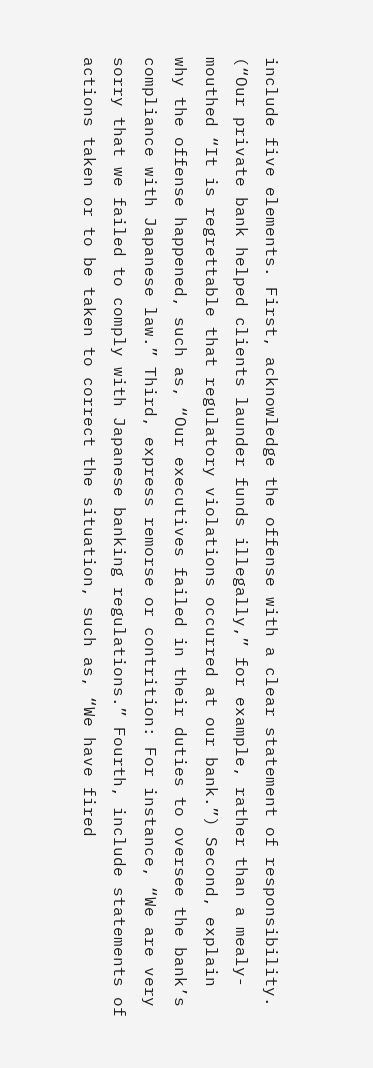include five elements. First, acknowledge the offense with a clear statement of responsibility. (“Our private bank helped clients launder funds illegally,” for example, rather than a mealy-mouthed “It is regrettable that regulatory violations occurred at our bank.”) Second, explain why the offense happened, such as, “Our executives failed in their duties to oversee the bank’s compliance with Japanese law.” Third, express remorse or contrition: For instance, “We are very sorry that we failed to comply with Japanese banking regulations.” Fourth, include statements of actions taken or to be taken to correct the situation, such as, “We have fired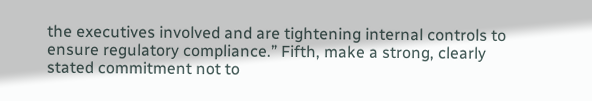the executives involved and are tightening internal controls to ensure regulatory compliance.” Fifth, make a strong, clearly stated commitment not to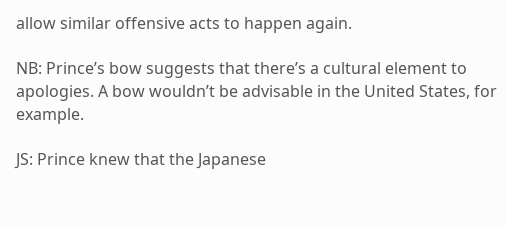allow similar offensive acts to happen again.

NB: Prince’s bow suggests that there’s a cultural element to apologies. A bow wouldn’t be advisable in the United States, for example.

JS: Prince knew that the Japanese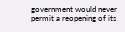government would never permit a reopening of its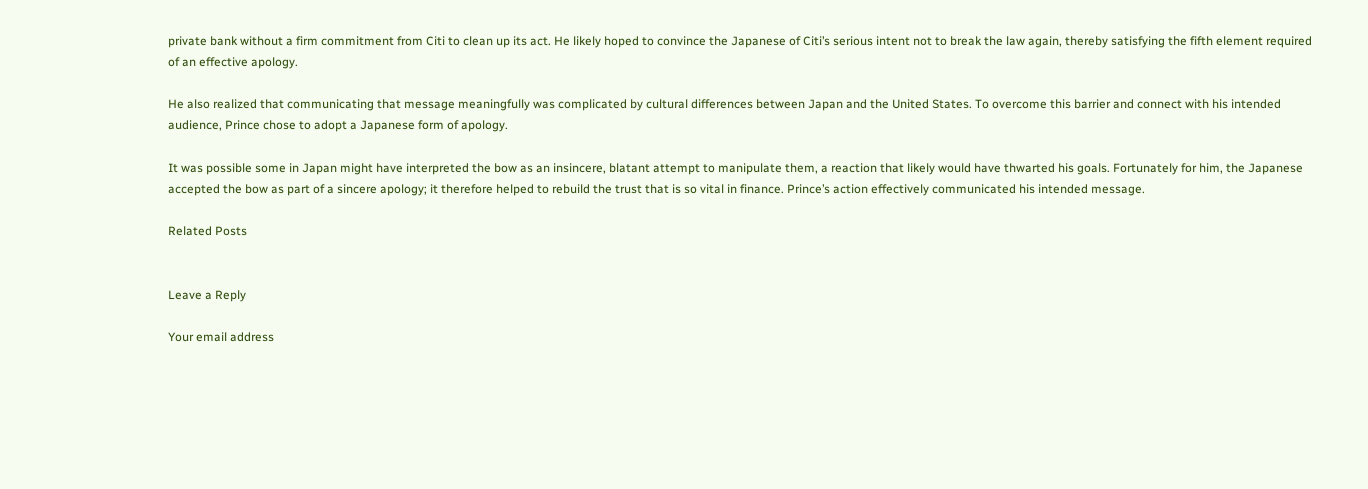private bank without a firm commitment from Citi to clean up its act. He likely hoped to convince the Japanese of Citi’s serious intent not to break the law again, thereby satisfying the fifth element required of an effective apology.

He also realized that communicating that message meaningfully was complicated by cultural differences between Japan and the United States. To overcome this barrier and connect with his intended audience, Prince chose to adopt a Japanese form of apology.

It was possible some in Japan might have interpreted the bow as an insincere, blatant attempt to manipulate them, a reaction that likely would have thwarted his goals. Fortunately for him, the Japanese accepted the bow as part of a sincere apology; it therefore helped to rebuild the trust that is so vital in finance. Prince’s action effectively communicated his intended message.

Related Posts


Leave a Reply

Your email address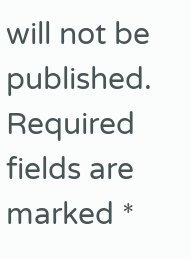will not be published. Required fields are marked *